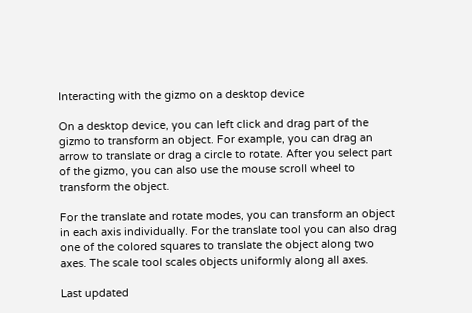Interacting with the gizmo on a desktop device

On a desktop device, you can left click and drag part of the gizmo to transform an object. For example, you can drag an arrow to translate or drag a circle to rotate. After you select part of the gizmo, you can also use the mouse scroll wheel to transform the object.

For the translate and rotate modes, you can transform an object in each axis individually. For the translate tool you can also drag one of the colored squares to translate the object along two axes. The scale tool scales objects uniformly along all axes.

Last updated